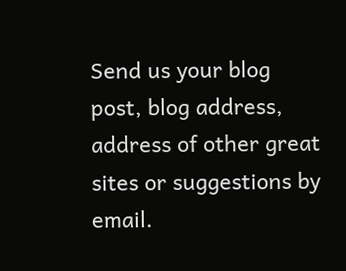Send us your blog post, blog address, address of other great sites or suggestions by email.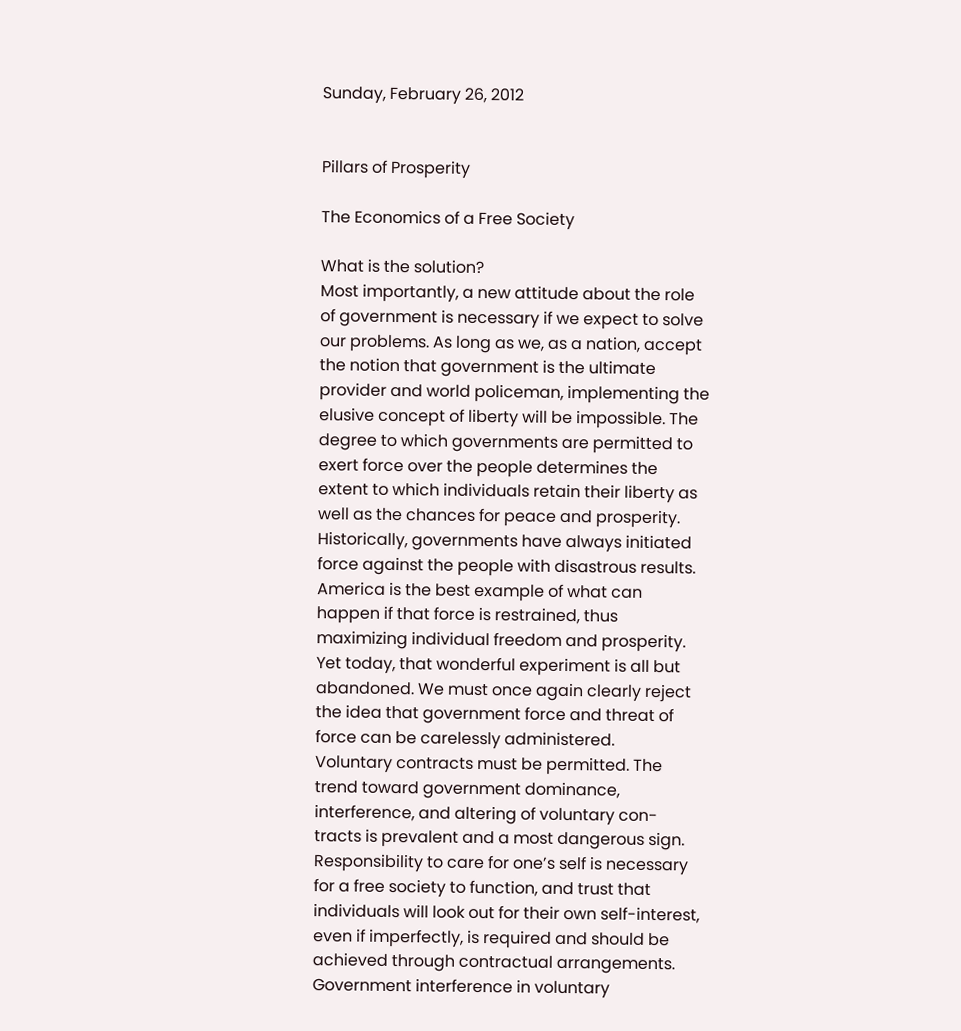Sunday, February 26, 2012


Pillars of Prosperity

The Economics of a Free Society

What is the solution?
Most importantly, a new attitude about the role of government is necessary if we expect to solve our problems. As long as we, as a nation, accept the notion that government is the ultimate provider and world policeman, implementing the elusive concept of liberty will be impossible. The degree to which governments are permitted to exert force over the people determines the extent to which individuals retain their liberty as well as the chances for peace and prosperity. Historically, governments have always initiated force against the people with disastrous results. America is the best example of what can happen if that force is restrained, thus maximizing individual freedom and prosperity. Yet today, that wonderful experiment is all but abandoned. We must once again clearly reject the idea that government force and threat of force can be carelessly administered.
Voluntary contracts must be permitted. The trend toward government dominance, interference, and altering of voluntary con- tracts is prevalent and a most dangerous sign. Responsibility to care for one’s self is necessary for a free society to function, and trust that individuals will look out for their own self-interest, even if imperfectly, is required and should be achieved through contractual arrangements. Government interference in voluntary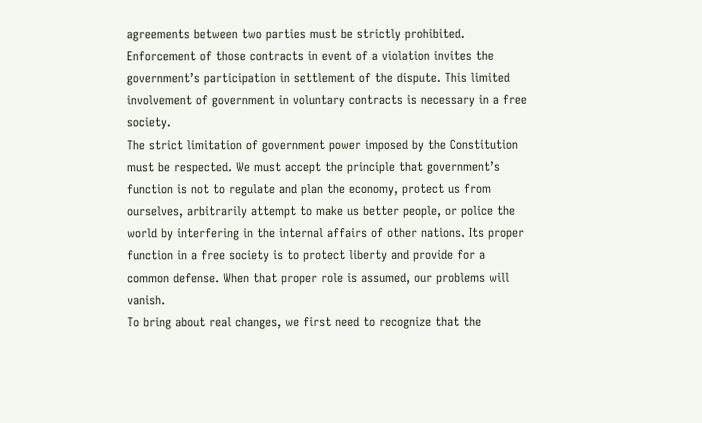agreements between two parties must be strictly prohibited. Enforcement of those contracts in event of a violation invites the government’s participation in settlement of the dispute. This limited involvement of government in voluntary contracts is necessary in a free society.
The strict limitation of government power imposed by the Constitution must be respected. We must accept the principle that government’s function is not to regulate and plan the economy, protect us from ourselves, arbitrarily attempt to make us better people, or police the world by interfering in the internal affairs of other nations. Its proper function in a free society is to protect liberty and provide for a common defense. When that proper role is assumed, our problems will vanish.
To bring about real changes, we first need to recognize that the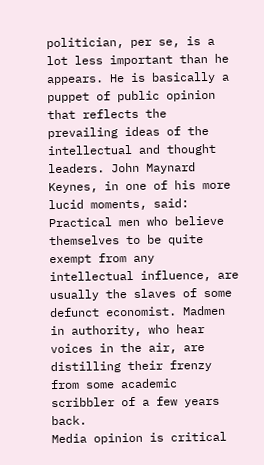politician, per se, is a lot less important than he appears. He is basically a puppet of public opinion that reflects the prevailing ideas of the intellectual and thought leaders. John Maynard Keynes, in one of his more lucid moments, said:
Practical men who believe themselves to be quite exempt from any intellectual influence, are usually the slaves of some defunct economist. Madmen in authority, who hear voices in the air, are distilling their frenzy from some academic scribbler of a few years back.
Media opinion is critical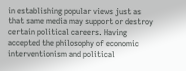in establishing popular views just as that same media may support or destroy certain political careers. Having accepted the philosophy of economic interventionism and political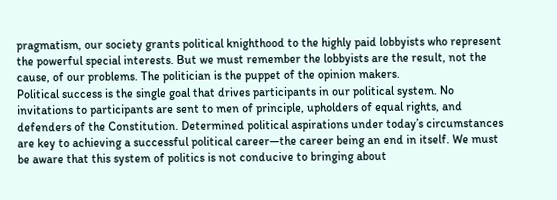pragmatism, our society grants political knighthood to the highly paid lobbyists who represent the powerful special interests. But we must remember the lobbyists are the result, not the cause, of our problems. The politician is the puppet of the opinion makers.
Political success is the single goal that drives participants in our political system. No invitations to participants are sent to men of principle, upholders of equal rights, and defenders of the Constitution. Determined political aspirations under today’s circumstances are key to achieving a successful political career—the career being an end in itself. We must be aware that this system of politics is not conducive to bringing about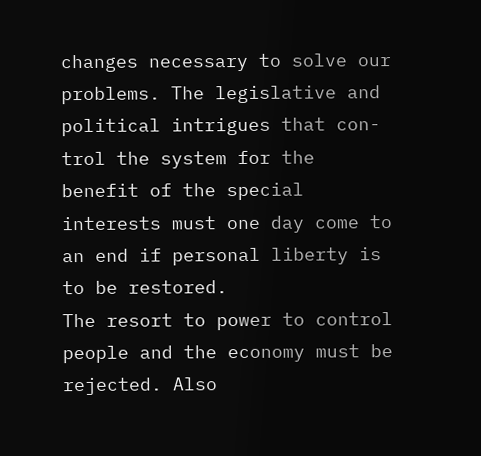changes necessary to solve our problems. The legislative and political intrigues that con- trol the system for the benefit of the special interests must one day come to an end if personal liberty is to be restored.
The resort to power to control people and the economy must be rejected. Also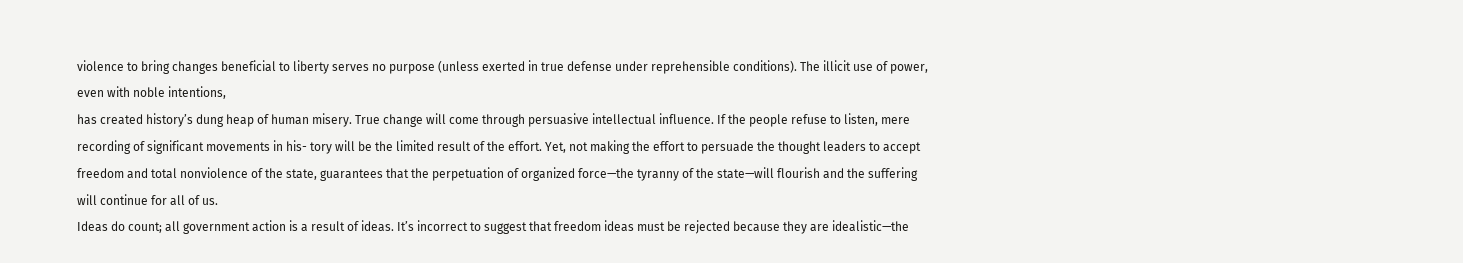violence to bring changes beneficial to liberty serves no purpose (unless exerted in true defense under reprehensible conditions). The illicit use of power, even with noble intentions,
has created history’s dung heap of human misery. True change will come through persuasive intellectual influence. If the people refuse to listen, mere recording of significant movements in his- tory will be the limited result of the effort. Yet, not making the effort to persuade the thought leaders to accept freedom and total nonviolence of the state, guarantees that the perpetuation of organized force—the tyranny of the state—will flourish and the suffering will continue for all of us.
Ideas do count; all government action is a result of ideas. It’s incorrect to suggest that freedom ideas must be rejected because they are idealistic—the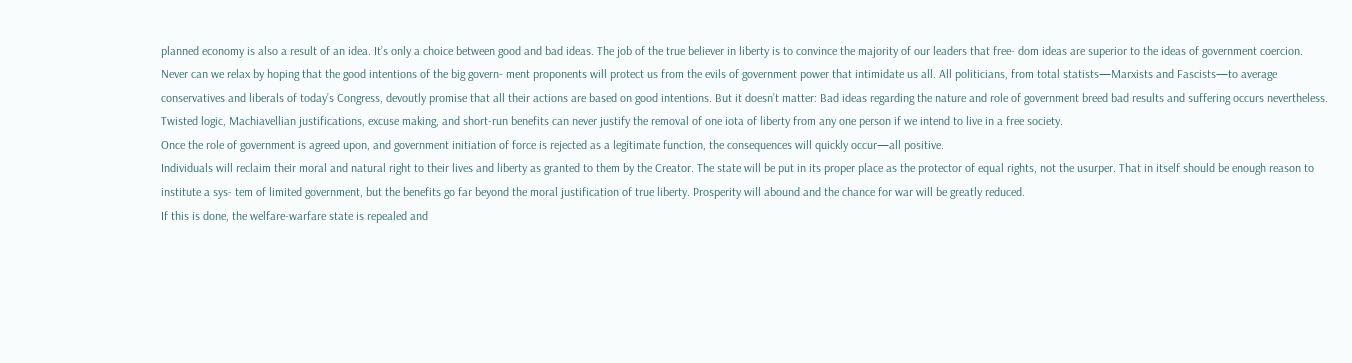planned economy is also a result of an idea. It’s only a choice between good and bad ideas. The job of the true believer in liberty is to convince the majority of our leaders that free- dom ideas are superior to the ideas of government coercion. Never can we relax by hoping that the good intentions of the big govern- ment proponents will protect us from the evils of government power that intimidate us all. All politicians, from total statists—Marxists and Fascists—to average conservatives and liberals of today’s Congress, devoutly promise that all their actions are based on good intentions. But it doesn’t matter: Bad ideas regarding the nature and role of government breed bad results and suffering occurs nevertheless. Twisted logic, Machiavellian justifications, excuse making, and short-run benefits can never justify the removal of one iota of liberty from any one person if we intend to live in a free society.
Once the role of government is agreed upon, and government initiation of force is rejected as a legitimate function, the consequences will quickly occur—all positive.
Individuals will reclaim their moral and natural right to their lives and liberty as granted to them by the Creator. The state will be put in its proper place as the protector of equal rights, not the usurper. That in itself should be enough reason to institute a sys- tem of limited government, but the benefits go far beyond the moral justification of true liberty. Prosperity will abound and the chance for war will be greatly reduced.
If this is done, the welfare-warfare state is repealed and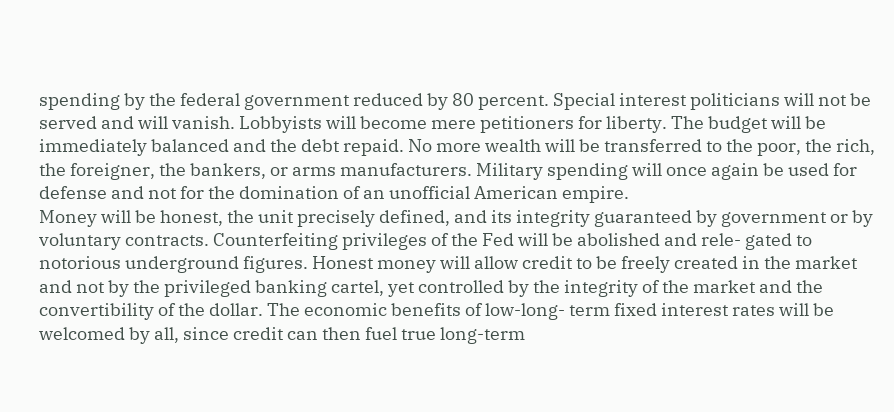spending by the federal government reduced by 80 percent. Special interest politicians will not be served and will vanish. Lobbyists will become mere petitioners for liberty. The budget will be immediately balanced and the debt repaid. No more wealth will be transferred to the poor, the rich, the foreigner, the bankers, or arms manufacturers. Military spending will once again be used for defense and not for the domination of an unofficial American empire.
Money will be honest, the unit precisely defined, and its integrity guaranteed by government or by voluntary contracts. Counterfeiting privileges of the Fed will be abolished and rele- gated to notorious underground figures. Honest money will allow credit to be freely created in the market and not by the privileged banking cartel, yet controlled by the integrity of the market and the convertibility of the dollar. The economic benefits of low-long- term fixed interest rates will be welcomed by all, since credit can then fuel true long-term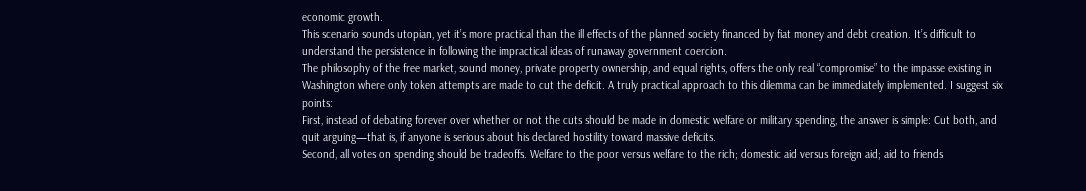economic growth.
This scenario sounds utopian, yet it’s more practical than the ill effects of the planned society financed by fiat money and debt creation. It’s difficult to understand the persistence in following the impractical ideas of runaway government coercion.
The philosophy of the free market, sound money, private property ownership, and equal rights, offers the only real “compromise” to the impasse existing in Washington where only token attempts are made to cut the deficit. A truly practical approach to this dilemma can be immediately implemented. I suggest six points:
First, instead of debating forever over whether or not the cuts should be made in domestic welfare or military spending, the answer is simple: Cut both, and quit arguing—that is, if anyone is serious about his declared hostility toward massive deficits.
Second, all votes on spending should be tradeoffs. Welfare to the poor versus welfare to the rich; domestic aid versus foreign aid; aid to friends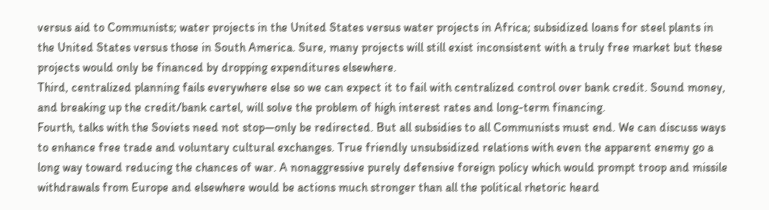versus aid to Communists; water projects in the United States versus water projects in Africa; subsidized loans for steel plants in the United States versus those in South America. Sure, many projects will still exist inconsistent with a truly free market but these projects would only be financed by dropping expenditures elsewhere.
Third, centralized planning fails everywhere else so we can expect it to fail with centralized control over bank credit. Sound money, and breaking up the credit/bank cartel, will solve the problem of high interest rates and long-term financing.
Fourth, talks with the Soviets need not stop—only be redirected. But all subsidies to all Communists must end. We can discuss ways to enhance free trade and voluntary cultural exchanges. True friendly unsubsidized relations with even the apparent enemy go a long way toward reducing the chances of war. A nonaggressive purely defensive foreign policy which would prompt troop and missile withdrawals from Europe and elsewhere would be actions much stronger than all the political rhetoric heard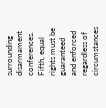surrounding disarmament conferences.
Fifth, equal rights must be guaranteed and enforced regardless of circumstances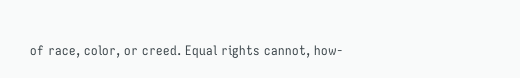of race, color, or creed. Equal rights cannot, how-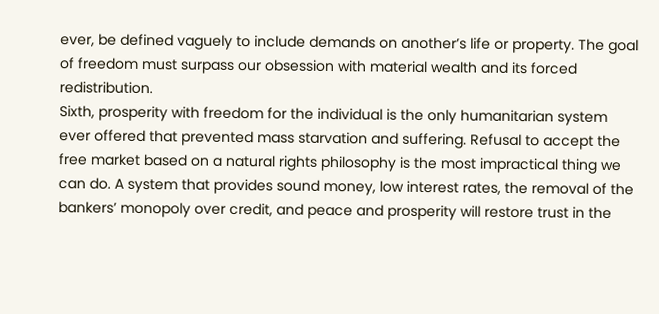ever, be defined vaguely to include demands on another’s life or property. The goal of freedom must surpass our obsession with material wealth and its forced redistribution.
Sixth, prosperity with freedom for the individual is the only humanitarian system ever offered that prevented mass starvation and suffering. Refusal to accept the free market based on a natural rights philosophy is the most impractical thing we can do. A system that provides sound money, low interest rates, the removal of the bankers’ monopoly over credit, and peace and prosperity will restore trust in the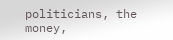politicians, the money,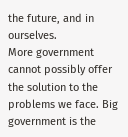the future, and in ourselves.
More government cannot possibly offer the solution to the problems we face. Big government is the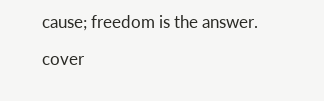cause; freedom is the answer.

cover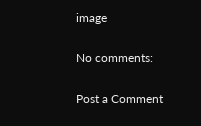image

No comments:

Post a Comment